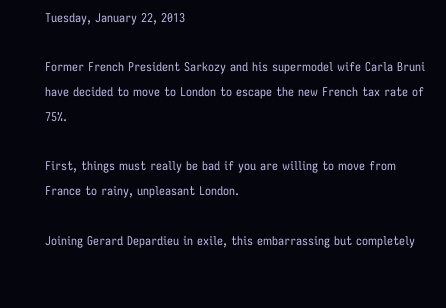Tuesday, January 22, 2013

Former French President Sarkozy and his supermodel wife Carla Bruni have decided to move to London to escape the new French tax rate of 75%.

First, things must really be bad if you are willing to move from France to rainy, unpleasant London.

Joining Gerard Depardieu in exile, this embarrassing but completely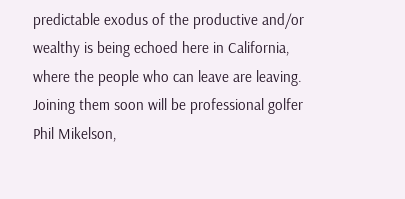predictable exodus of the productive and/or wealthy is being echoed here in California, where the people who can leave are leaving.  Joining them soon will be professional golfer Phil Mikelson,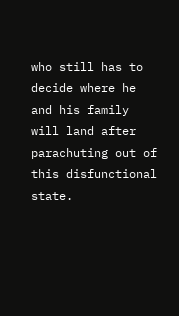who still has to decide where he and his family will land after parachuting out of this disfunctional state.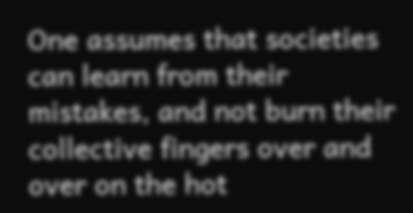One assumes that societies can learn from their mistakes, and not burn their collective fingers over and over on the hot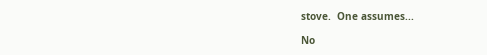stove.  One assumes...

No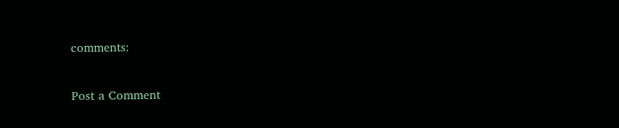comments:

Post a Comment